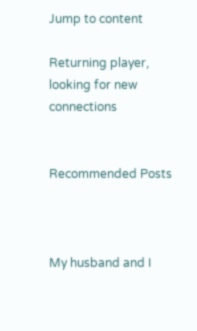Jump to content

Returning player, looking for new connections


Recommended Posts



My husband and I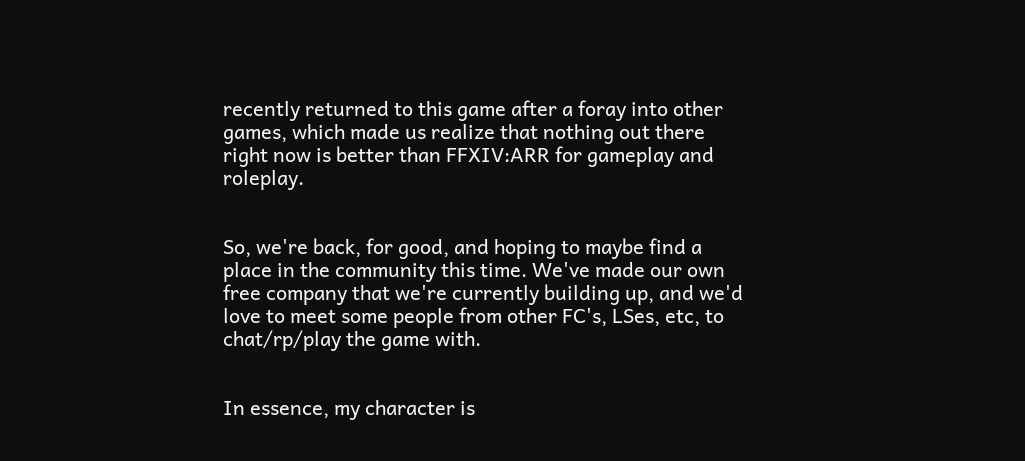recently returned to this game after a foray into other games, which made us realize that nothing out there right now is better than FFXIV:ARR for gameplay and roleplay.


So, we're back, for good, and hoping to maybe find a place in the community this time. We've made our own free company that we're currently building up, and we'd love to meet some people from other FC's, LSes, etc, to chat/rp/play the game with.


In essence, my character is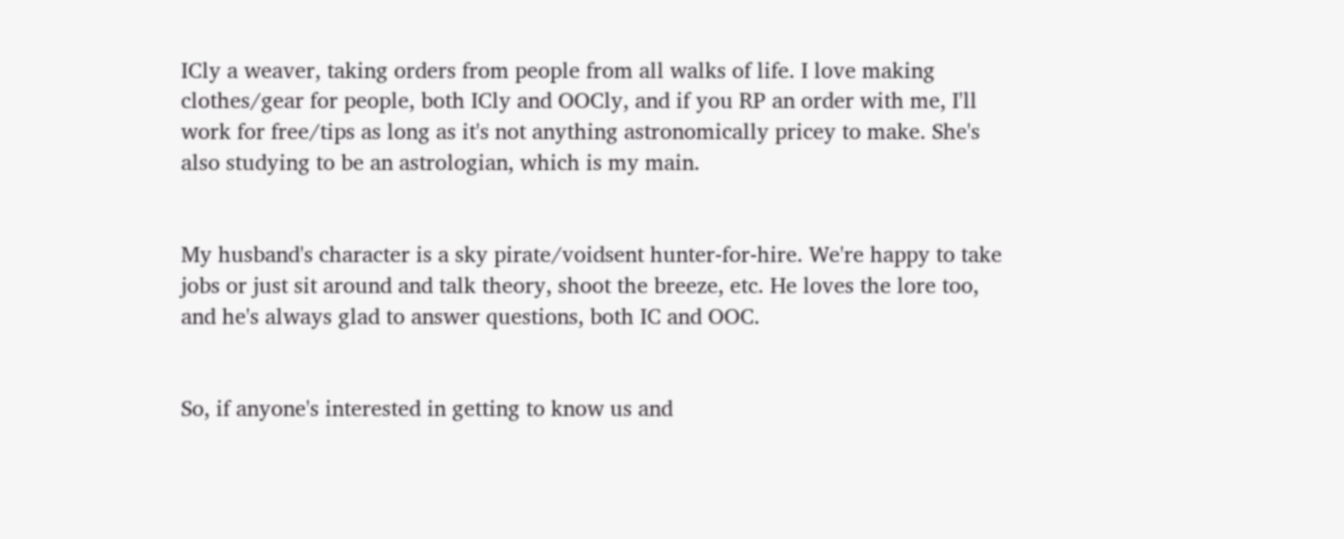ICly a weaver, taking orders from people from all walks of life. I love making clothes/gear for people, both ICly and OOCly, and if you RP an order with me, I'll work for free/tips as long as it's not anything astronomically pricey to make. She's also studying to be an astrologian, which is my main.


My husband's character is a sky pirate/voidsent hunter-for-hire. We're happy to take jobs or just sit around and talk theory, shoot the breeze, etc. He loves the lore too, and he's always glad to answer questions, both IC and OOC.


So, if anyone's interested in getting to know us and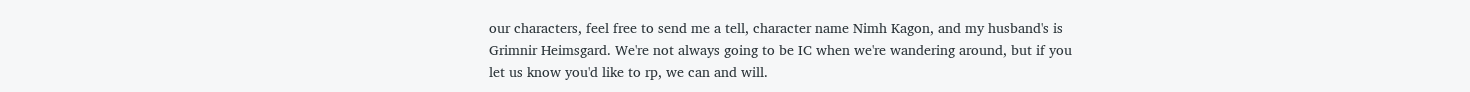our characters, feel free to send me a tell, character name Nimh Kagon, and my husband's is Grimnir Heimsgard. We're not always going to be IC when we're wandering around, but if you let us know you'd like to rp, we can and will.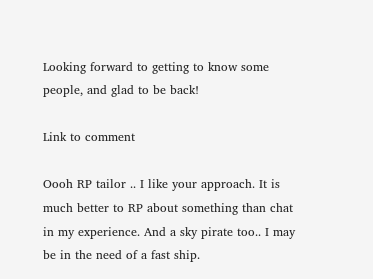Looking forward to getting to know some people, and glad to be back!

Link to comment

Oooh RP tailor .. I like your approach. It is much better to RP about something than chat in my experience. And a sky pirate too.. I may be in the need of a fast ship.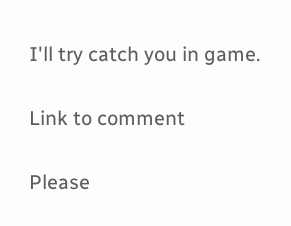I'll try catch you in game.

Link to comment

Please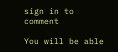sign in to comment

You will be able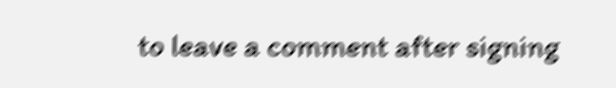to leave a comment after signing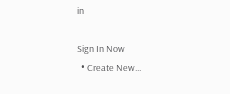in

Sign In Now
  • Create New...